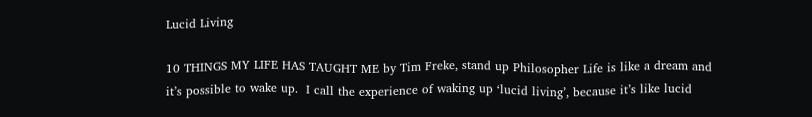Lucid Living

10 THINGS MY LIFE HAS TAUGHT ME by Tim Freke, stand up Philosopher Life is like a dream and it’s possible to wake up.  I call the experience of waking up ‘lucid living’, because it’s like lucid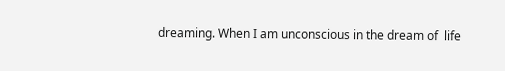dreaming. When I am unconscious in the dream of  life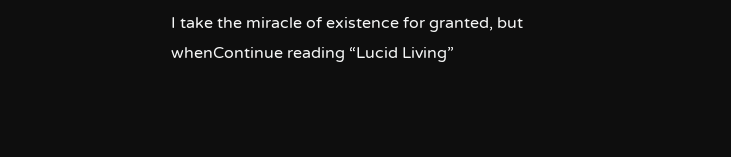I take the miracle of existence for granted, but whenContinue reading “Lucid Living”